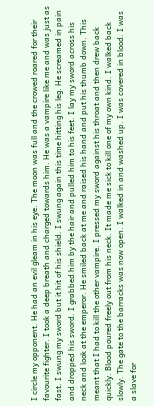I circle my opponent. He had an evil gleam in his eye. The moon was full and the crowed roared for their favourite fighter. I took a deep breath and charged towards him. He was a vampire like me and was just as fast. I swung my sword but it hit of his shield. I swung again this time hitting his leg. He screamed in pain and dropped his sword. I grabbed him by the hair and pulled him to his feet. I lay my sword across his neck and look at the emperor. He smiled back at me and raised his hand and put his thumb down. This meant that I had to kill the other vampire. I pressed my sword against his throat and then drew back quickly. Blood poured freely out from his neck. It made me sick to kill one of my own kind. I walked back slowly. The gate to the barracks was now open. I walked in and washed up. I was covered in blood. I was a slave for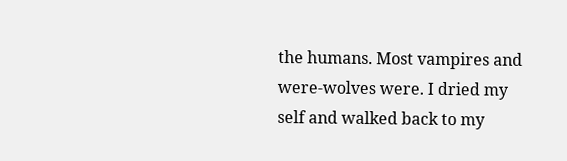the humans. Most vampires and were-wolves were. I dried my self and walked back to my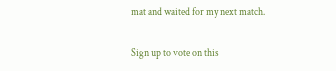mat and waited for my next match.

Sign up to vote on this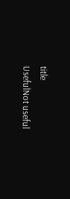title
UsefulNot useful